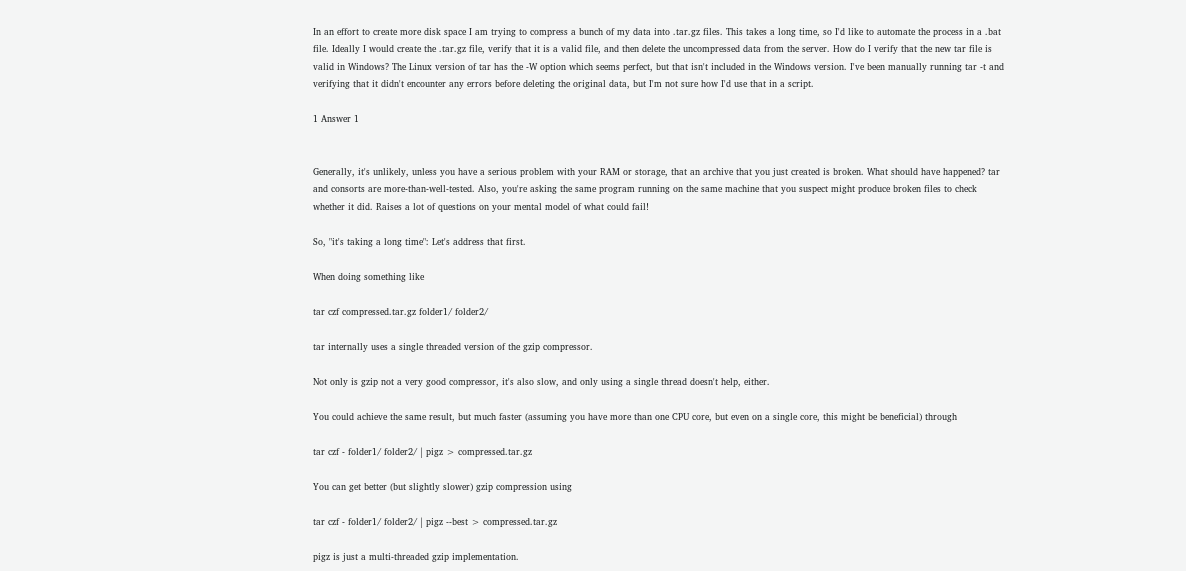In an effort to create more disk space I am trying to compress a bunch of my data into .tar.gz files. This takes a long time, so I'd like to automate the process in a .bat file. Ideally I would create the .tar.gz file, verify that it is a valid file, and then delete the uncompressed data from the server. How do I verify that the new tar file is valid in Windows? The Linux version of tar has the -W option which seems perfect, but that isn't included in the Windows version. I've been manually running tar -t and verifying that it didn't encounter any errors before deleting the original data, but I'm not sure how I'd use that in a script.

1 Answer 1


Generally, it's unlikely, unless you have a serious problem with your RAM or storage, that an archive that you just created is broken. What should have happened? tar and consorts are more-than-well-tested. Also, you're asking the same program running on the same machine that you suspect might produce broken files to check whether it did. Raises a lot of questions on your mental model of what could fail!

So, "it's taking a long time": Let's address that first.

When doing something like

tar czf compressed.tar.gz folder1/ folder2/

tar internally uses a single threaded version of the gzip compressor.

Not only is gzip not a very good compressor, it's also slow, and only using a single thread doesn't help, either.

You could achieve the same result, but much faster (assuming you have more than one CPU core, but even on a single core, this might be beneficial) through

tar czf - folder1/ folder2/ | pigz > compressed.tar.gz

You can get better (but slightly slower) gzip compression using

tar czf - folder1/ folder2/ | pigz --best > compressed.tar.gz

pigz is just a multi-threaded gzip implementation.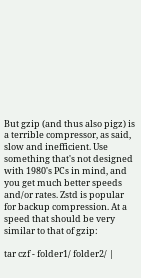But gzip (and thus also pigz) is a terrible compressor, as said, slow and inefficient. Use something that's not designed with 1980's PCs in mind, and you get much better speeds and/or rates. Zstd is popular for backup compression. At a speed that should be very similar to that of gzip:

tar czf - folder1/ folder2/ |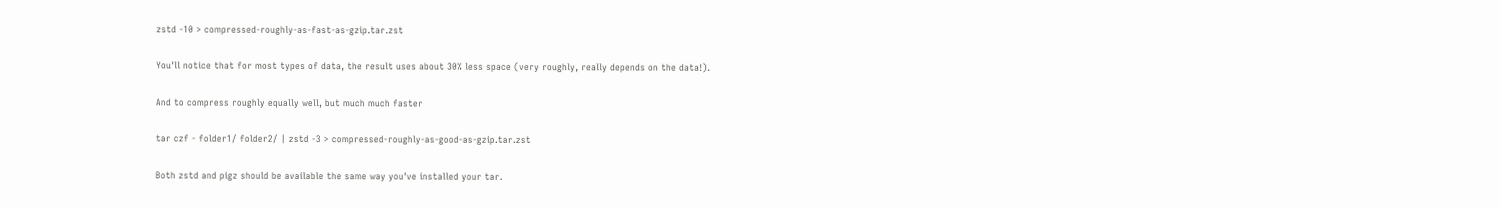zstd -10 > compressed-roughly-as-fast-as-gzip.tar.zst

You'll notice that for most types of data, the result uses about 30% less space (very roughly, really depends on the data!).

And to compress roughly equally well, but much much faster

tar czf - folder1/ folder2/ | zstd -3 > compressed-roughly-as-good-as-gzip.tar.zst

Both zstd and pigz should be available the same way you've installed your tar.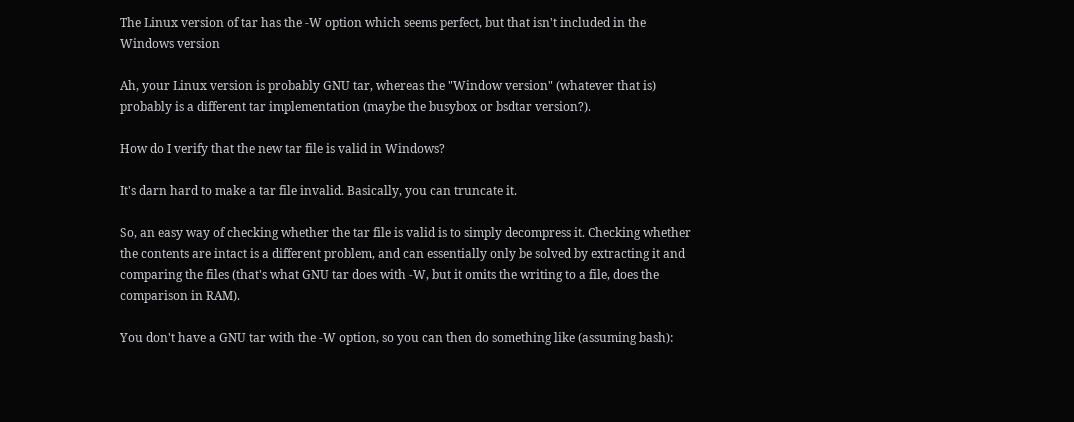The Linux version of tar has the -W option which seems perfect, but that isn't included in the Windows version

Ah, your Linux version is probably GNU tar, whereas the "Window version" (whatever that is) probably is a different tar implementation (maybe the busybox or bsdtar version?).

How do I verify that the new tar file is valid in Windows?

It's darn hard to make a tar file invalid. Basically, you can truncate it.

So, an easy way of checking whether the tar file is valid is to simply decompress it. Checking whether the contents are intact is a different problem, and can essentially only be solved by extracting it and comparing the files (that's what GNU tar does with -W, but it omits the writing to a file, does the comparison in RAM).

You don't have a GNU tar with the -W option, so you can then do something like (assuming bash):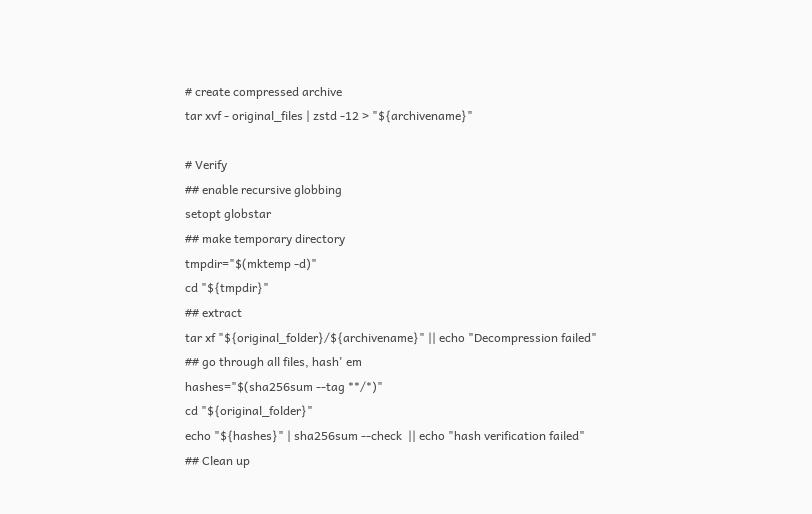# create compressed archive
tar xvf - original_files | zstd -12 > "${archivename}"

# Verify
## enable recursive globbing
setopt globstar
## make temporary directory
tmpdir="$(mktemp -d)"
cd "${tmpdir}"
## extract
tar xf "${original_folder}/${archivename}" || echo "Decompression failed"
## go through all files, hash' em
hashes="$(sha256sum --tag **/*)"
cd "${original_folder}"
echo "${hashes}" | sha256sum --check  || echo "hash verification failed"
## Clean up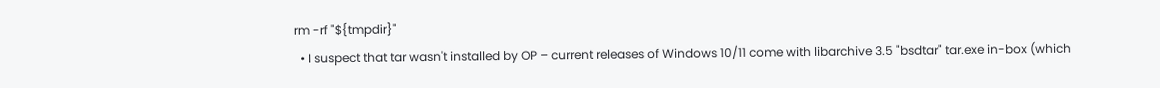rm -rf "${tmpdir}"
  • I suspect that tar wasn't installed by OP – current releases of Windows 10/11 come with libarchive 3.5 "bsdtar" tar.exe in-box (which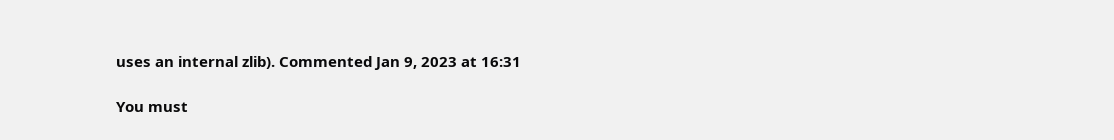uses an internal zlib). Commented Jan 9, 2023 at 16:31

You must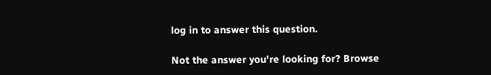log in to answer this question.

Not the answer you're looking for? Browse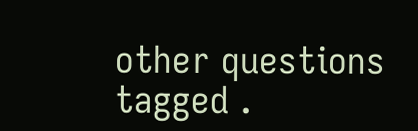other questions tagged .